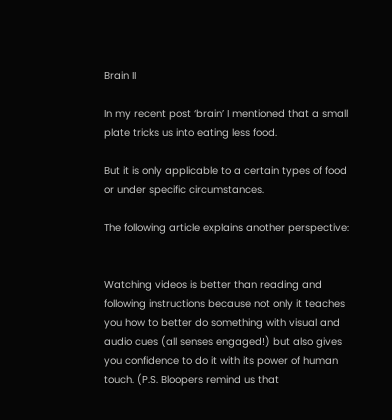Brain II

In my recent post ‘brain’ I mentioned that a small plate tricks us into eating less food.

But it is only applicable to a certain types of food or under specific circumstances.

The following article explains another perspective:


Watching videos is better than reading and following instructions because not only it teaches you how to better do something with visual and audio cues (all senses engaged!) but also gives you confidence to do it with its power of human touch. (P.S. Bloopers remind us that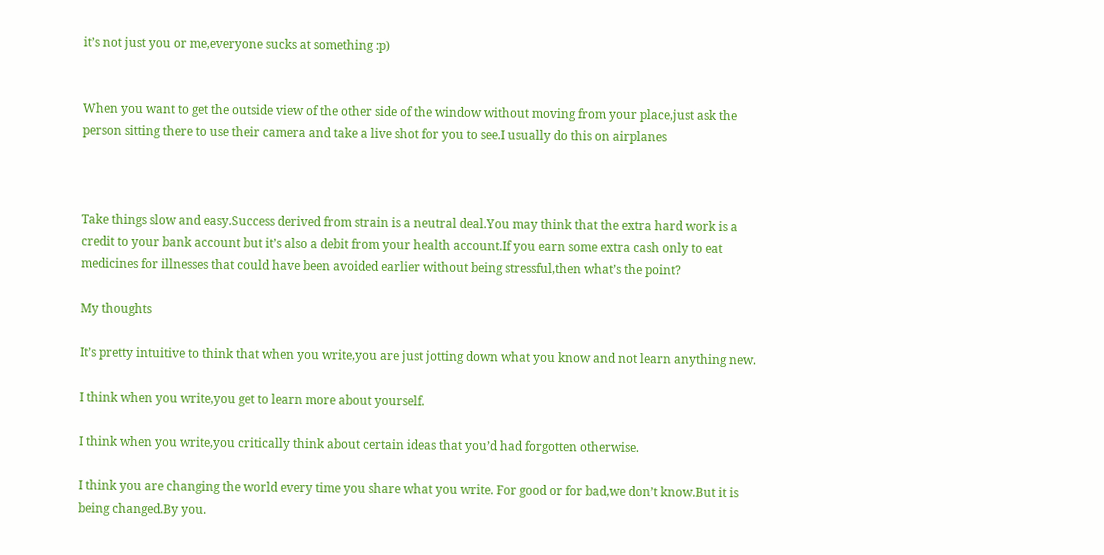it’s not just you or me,everyone sucks at something :p)


When you want to get the outside view of the other side of the window without moving from your place,just ask the person sitting there to use their camera and take a live shot for you to see.I usually do this on airplanes



Take things slow and easy.Success derived from strain is a neutral deal.You may think that the extra hard work is a credit to your bank account but it’s also a debit from your health account.If you earn some extra cash only to eat medicines for illnesses that could have been avoided earlier without being stressful,then what’s the point?

My thoughts

It’s pretty intuitive to think that when you write,you are just jotting down what you know and not learn anything new.

I think when you write,you get to learn more about yourself.

I think when you write,you critically think about certain ideas that you’d had forgotten otherwise.

I think you are changing the world every time you share what you write. For good or for bad,we don’t know.But it is being changed.By you.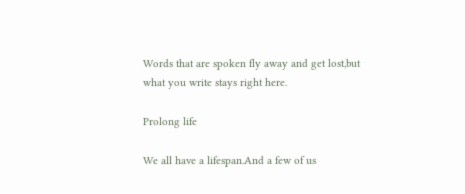Words that are spoken fly away and get lost,but what you write stays right here.

Prolong life

We all have a lifespan.And a few of us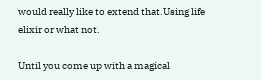would really like to extend that.Using life elixir or what not.

Until you come up with a magical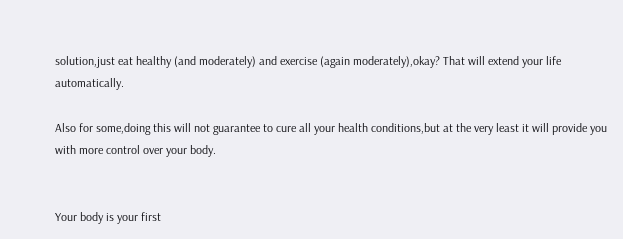solution,just eat healthy (and moderately) and exercise (again moderately),okay? That will extend your life automatically.

Also for some,doing this will not guarantee to cure all your health conditions,but at the very least it will provide you with more control over your body.


Your body is your first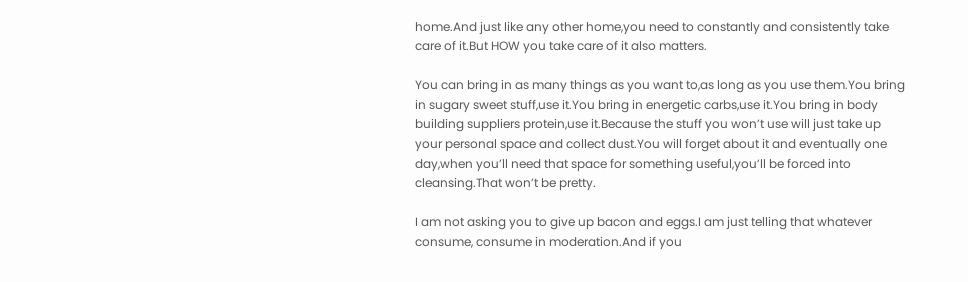home.And just like any other home,you need to constantly and consistently take care of it.But HOW you take care of it also matters.

You can bring in as many things as you want to,as long as you use them.You bring in sugary sweet stuff,use it.You bring in energetic carbs,use it.You bring in body building suppliers protein,use it.Because the stuff you won’t use will just take up your personal space and collect dust.You will forget about it and eventually one day,when you’ll need that space for something useful,you’ll be forced into cleansing.That won’t be pretty.

I am not asking you to give up bacon and eggs.I am just telling that whatever consume, consume in moderation.And if you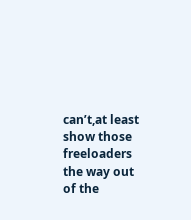can’t,at least show those freeloaders the way out of the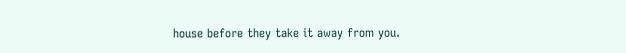house before they take it away from you.